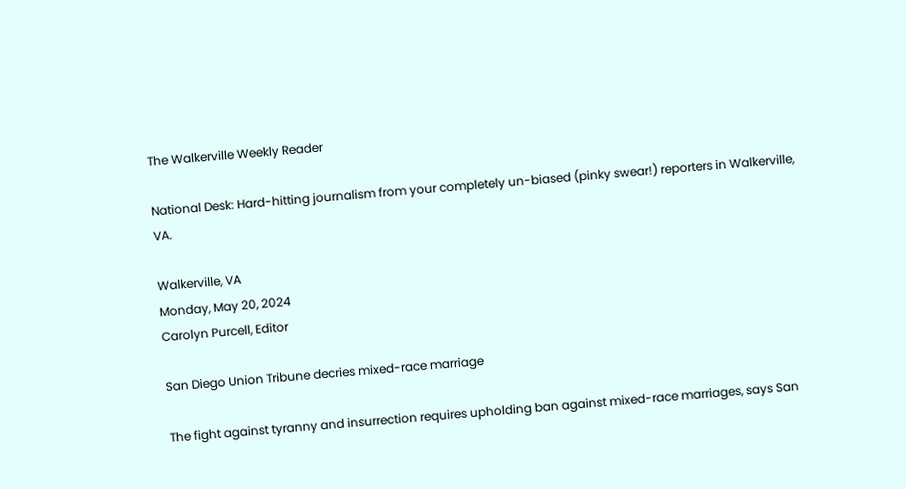The Walkerville Weekly Reader

National Desk: Hard-hitting journalism from your completely un-biased (pinky swear!) reporters in Walkerville, VA.

Walkerville, VA
Monday, May 20, 2024
Carolyn Purcell, Editor

San Diego Union Tribune decries mixed-race marriage

The fight against tyranny and insurrection requires upholding ban against mixed-race marriages, says San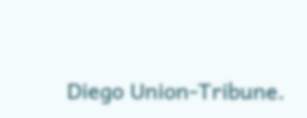Diego Union-Tribune.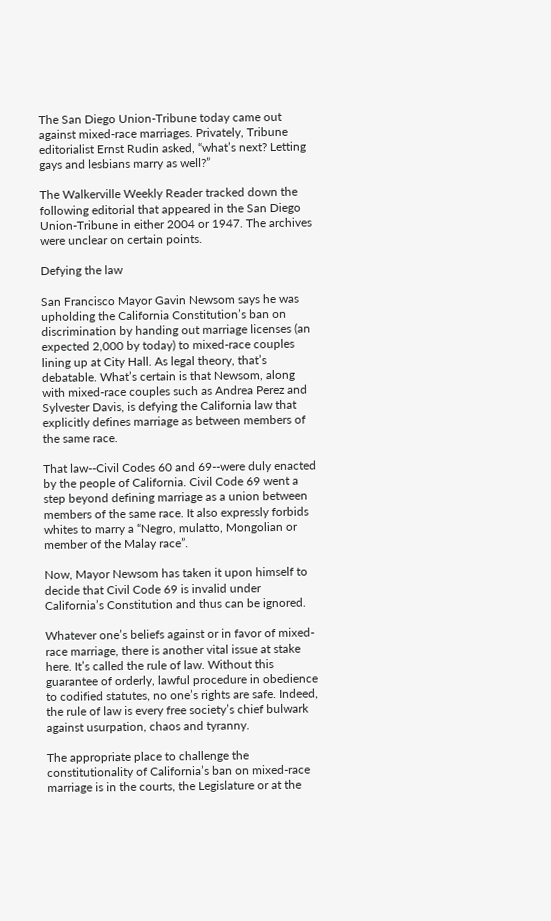The San Diego Union-Tribune today came out against mixed-race marriages. Privately, Tribune editorialist Ernst Rudin asked, “what’s next? Letting gays and lesbians marry as well?”

The Walkerville Weekly Reader tracked down the following editorial that appeared in the San Diego Union-Tribune in either 2004 or 1947. The archives were unclear on certain points.

Defying the law

San Francisco Mayor Gavin Newsom says he was upholding the California Constitution’s ban on discrimination by handing out marriage licenses (an expected 2,000 by today) to mixed-race couples lining up at City Hall. As legal theory, that’s debatable. What’s certain is that Newsom, along with mixed-race couples such as Andrea Perez and Sylvester Davis, is defying the California law that explicitly defines marriage as between members of the same race.

That law--Civil Codes 60 and 69--were duly enacted by the people of California. Civil Code 69 went a step beyond defining marriage as a union between members of the same race. It also expressly forbids whites to marry a “Negro, mulatto, Mongolian or member of the Malay race”.

Now, Mayor Newsom has taken it upon himself to decide that Civil Code 69 is invalid under California’s Constitution and thus can be ignored.

Whatever one’s beliefs against or in favor of mixed-race marriage, there is another vital issue at stake here. It’s called the rule of law. Without this guarantee of orderly, lawful procedure in obedience to codified statutes, no one’s rights are safe. Indeed, the rule of law is every free society’s chief bulwark against usurpation, chaos and tyranny.

The appropriate place to challenge the constitutionality of California’s ban on mixed-race marriage is in the courts, the Legislature or at the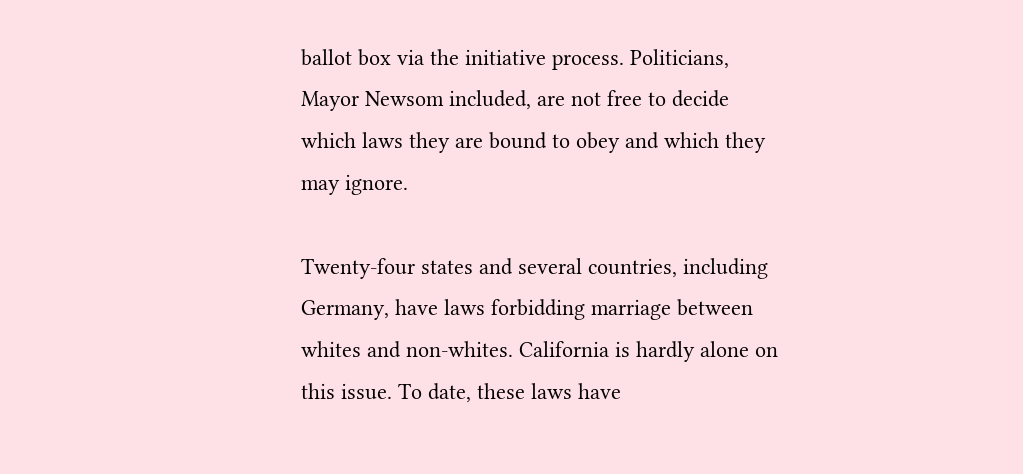ballot box via the initiative process. Politicians, Mayor Newsom included, are not free to decide which laws they are bound to obey and which they may ignore.

Twenty-four states and several countries, including Germany, have laws forbidding marriage between whites and non-whites. California is hardly alone on this issue. To date, these laws have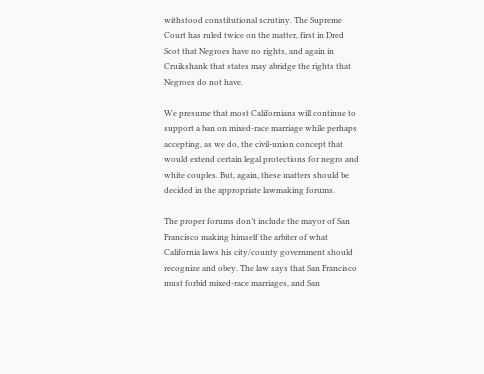withstood constitutional scrutiny. The Supreme Court has ruled twice on the matter, first in Dred Scot that Negroes have no rights, and again in Cruikshank that states may abridge the rights that Negroes do not have.

We presume that most Californians will continue to support a ban on mixed-race marriage while perhaps accepting, as we do, the civil-union concept that would extend certain legal protections for negro and white couples. But, again, these matters should be decided in the appropriate lawmaking forums.

The proper forums don’t include the mayor of San Francisco making himself the arbiter of what California laws his city/county government should recognize and obey. The law says that San Francisco must forbid mixed-race marriages, and San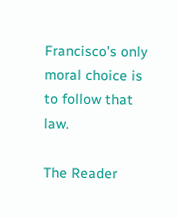Francisco’s only moral choice is to follow that law.

The Reader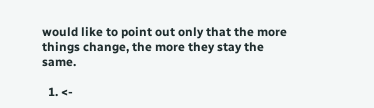would like to point out only that the more things change, the more they stay the same.

  1. <-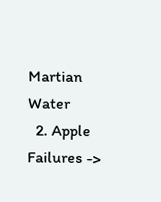Martian Water
  2. Apple Failures ->